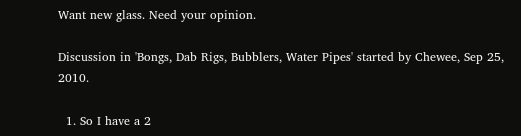Want new glass. Need your opinion.

Discussion in 'Bongs, Dab Rigs, Bubblers, Water Pipes' started by Chewee, Sep 25, 2010.

  1. So I have a 2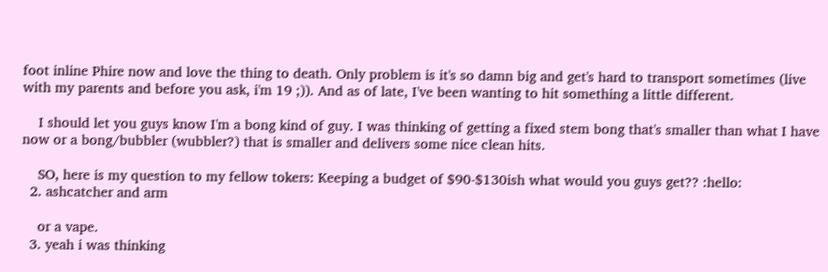foot inline Phire now and love the thing to death. Only problem is it's so damn big and get's hard to transport sometimes (live with my parents and before you ask, i'm 19 ;)). And as of late, I've been wanting to hit something a little different.

    I should let you guys know I'm a bong kind of guy. I was thinking of getting a fixed stem bong that's smaller than what I have now or a bong/bubbler (wubbler?) that is smaller and delivers some nice clean hits.

    SO, here is my question to my fellow tokers: Keeping a budget of $90-$130ish what would you guys get?? :hello:
  2. ashcatcher and arm

    or a vape.
  3. yeah i was thinking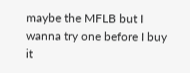maybe the MFLB but I wanna try one before I buy it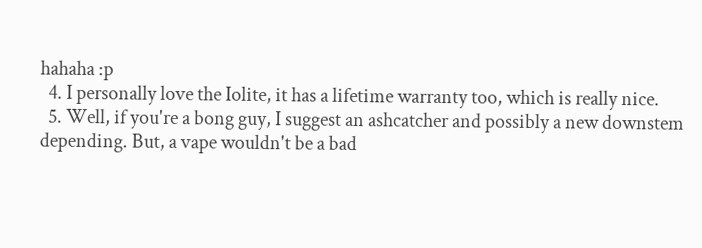hahaha :p
  4. I personally love the Iolite, it has a lifetime warranty too, which is really nice.
  5. Well, if you're a bong guy, I suggest an ashcatcher and possibly a new downstem depending. But, a vape wouldn't be a bad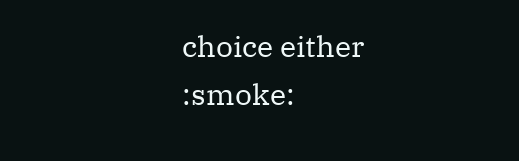choice either :smoke: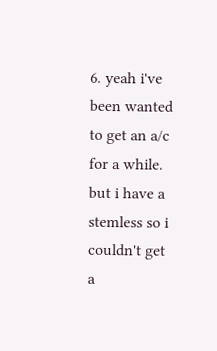6. yeah i've been wanted to get an a/c for a while. but i have a stemless so i couldn't get a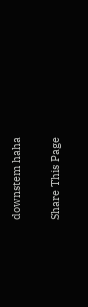downstem haha

Share This Page